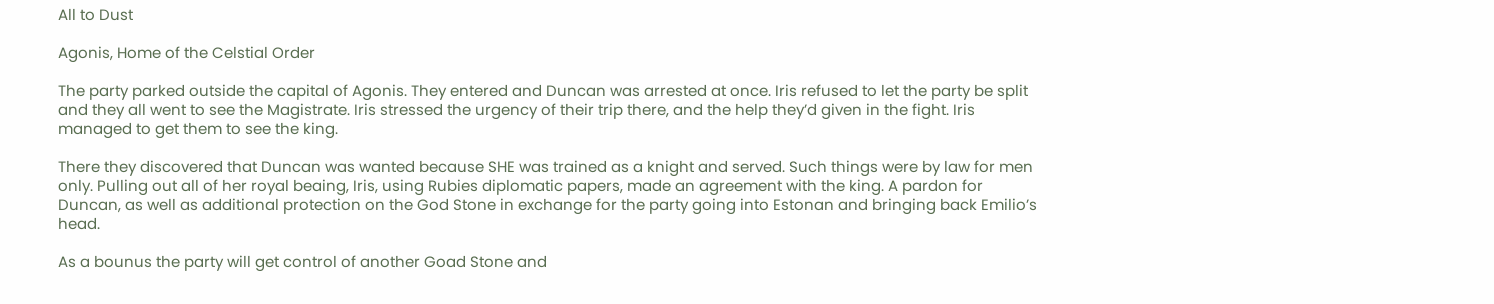All to Dust

Agonis, Home of the Celstial Order

The party parked outside the capital of Agonis. They entered and Duncan was arrested at once. Iris refused to let the party be split and they all went to see the Magistrate. Iris stressed the urgency of their trip there, and the help they’d given in the fight. Iris managed to get them to see the king.

There they discovered that Duncan was wanted because SHE was trained as a knight and served. Such things were by law for men only. Pulling out all of her royal beaing, Iris, using Rubies diplomatic papers, made an agreement with the king. A pardon for Duncan, as well as additional protection on the God Stone in exchange for the party going into Estonan and bringing back Emilio’s head.

As a bounus the party will get control of another Goad Stone and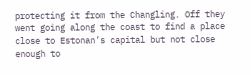protecting it from the Changling. Off they went going along the coast to find a place close to Estonan’s capital but not close enough to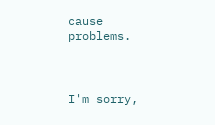cause problems.



I'm sorry,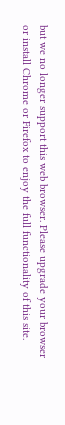but we no longer support this web browser. Please upgrade your browser or install Chrome or Firefox to enjoy the full functionality of this site.